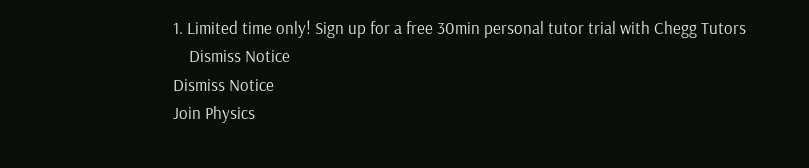1. Limited time only! Sign up for a free 30min personal tutor trial with Chegg Tutors
    Dismiss Notice
Dismiss Notice
Join Physics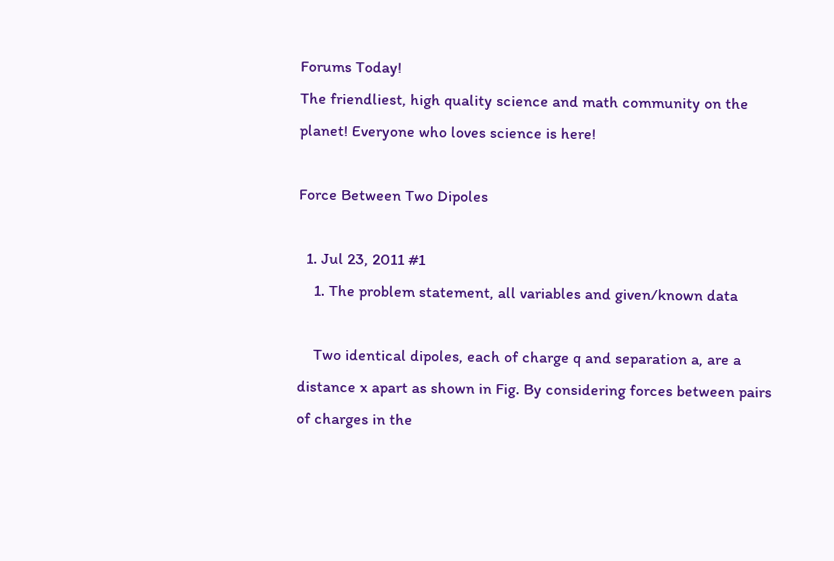Forums Today!
The friendliest, high quality science and math community on the planet! Everyone who loves science is here!

Force Between Two Dipoles

  1. Jul 23, 2011 #1
    1. The problem statement, all variables and given/known data

    Two identical dipoles, each of charge q and separation a, are a distance x apart as shown in Fig. By considering forces between pairs of charges in the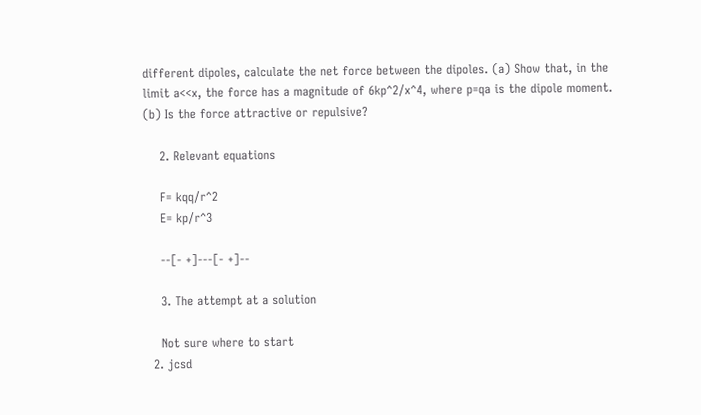different dipoles, calculate the net force between the dipoles. (a) Show that, in the limit a<<x, the force has a magnitude of 6kp^2/x^4, where p=qa is the dipole moment. (b) Is the force attractive or repulsive?

    2. Relevant equations

    F= kqq/r^2
    E= kp/r^3

    --[- +]---[- +]--

    3. The attempt at a solution

    Not sure where to start
  2. jcsd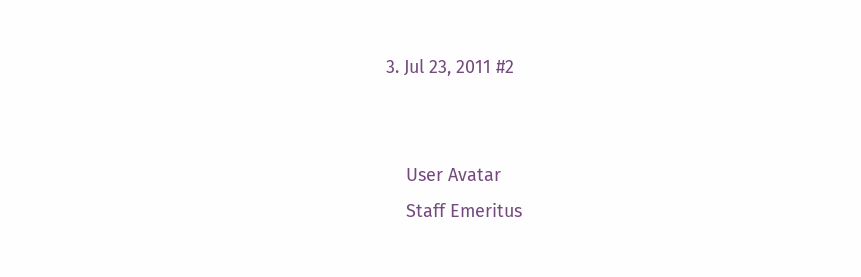3. Jul 23, 2011 #2


    User Avatar
    Staff Emeritus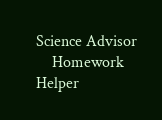Science Advisor
    Homework Helper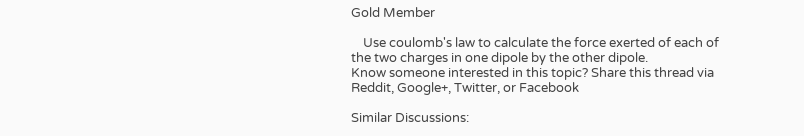Gold Member

    Use coulomb's law to calculate the force exerted of each of the two charges in one dipole by the other dipole.
Know someone interested in this topic? Share this thread via Reddit, Google+, Twitter, or Facebook

Similar Discussions: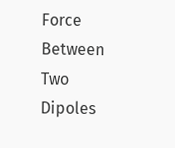Force Between Two Dipoles